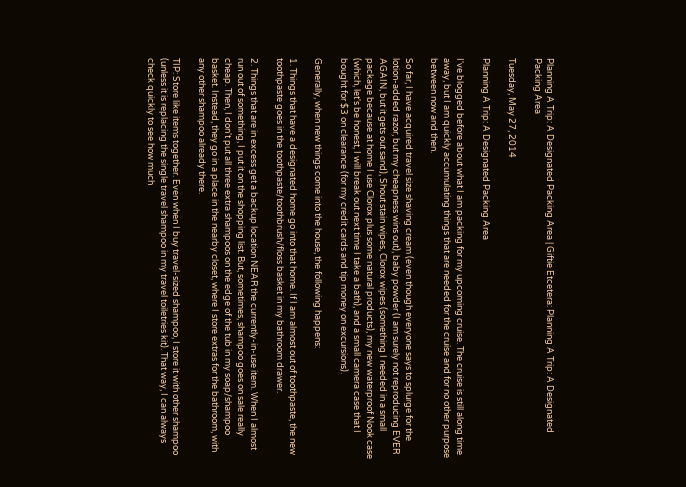Planning A Trip: A Designated Packing Area | Giftie Etcetera: Planning A Trip: A Designated Packing Area

Tuesday, May 27, 2014

Planning A Trip: A Designated Packing Area

I've blogged before about what I am packing for my upcoming cruise. The cruise is still along time away, but I am quickly accumulating things that are needed for the cruise and for no other purpose between now and then.

So far, I have acquired travel size shaving cream (even though everyone says to splurge for the lotion-added razor, but my cheapness wins out), baby powder (I am surely not reproducing EVER AGAIN, but it gets out sand), Shout stain wipes, Clorox wipes (something I needed in a small package because at home I use Clorox plus some natural products), my new waterproof Nook case (which, let's be honest, I will break out next time I take a bath), and a small camera case that I bought for $3 on clearance (for my credit cards and tip money on excursions).

Generally, when new things come into the house, the following happens:

1. Things that have a designated home go into that home. If I am almost out of toothpaste, the new toothpaste goes in the toothpaste/toothbrush/floss basket in my bathroom drawer.

2. Things that are in excess get a backup location NEAR the currently-in-use item. When I almost run out of something, I put it on the shopping list. But, sometimes, shampoo goes on sale really cheap. Then, I don't put all three extra shampoos on the edge of the tub in my soap/shampoo basket. Instead, they go in a place in the nearby closet, where I store extras for the bathroom, with any other shampoo already there.

TIP: Store like items together. Even when I buy travel-sized shampoo, I store it with other shampoo (unless it is replacing the single travel shampoo in my travel toiletries kit). That way, I can always check quickly to see how much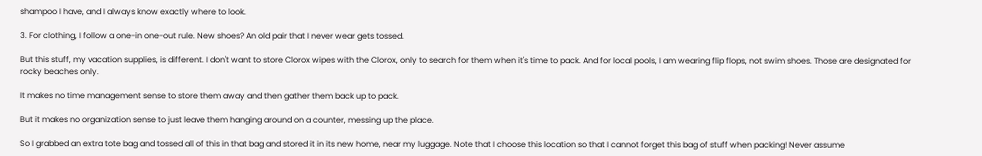shampoo I have, and I always know exactly where to look.

3. For clothing, I follow a one-in one-out rule. New shoes? An old pair that I never wear gets tossed.

But this stuff, my vacation supplies, is different. I don't want to store Clorox wipes with the Clorox, only to search for them when it's time to pack. And for local pools, I am wearing flip flops, not swim shoes. Those are designated for rocky beaches only.

It makes no time management sense to store them away and then gather them back up to pack.

But it makes no organization sense to just leave them hanging around on a counter, messing up the place.

So I grabbed an extra tote bag and tossed all of this in that bag and stored it in its new home, near my luggage. Note that I choose this location so that I cannot forget this bag of stuff when packing! Never assume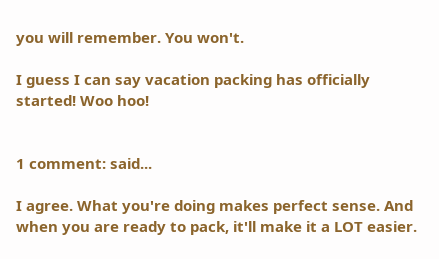you will remember. You won't.

I guess I can say vacation packing has officially started! Woo hoo!


1 comment: said...

I agree. What you're doing makes perfect sense. And when you are ready to pack, it'll make it a LOT easier.